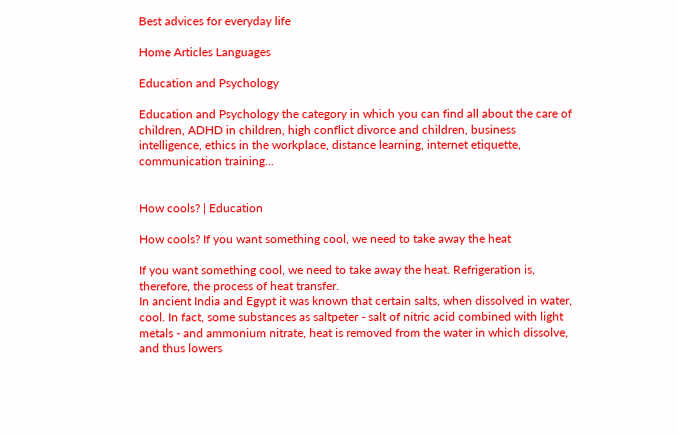Best advices for everyday life

Home Articles Languages

Education and Psychology

Education and Psychology the category in which you can find all about the care of children, ADHD in children, high conflict divorce and children, business intelligence, ethics in the workplace, distance learning, internet etiquette, communication training...


How cools? | Education

How cools? If you want something cool, we need to take away the heat

If you want something cool, we need to take away the heat. Refrigeration is, therefore, the process of heat transfer.
In ancient India and Egypt it was known that certain salts, when dissolved in water, cool. In fact, some substances as saltpeter - salt of nitric acid combined with light metals - and ammonium nitrate, heat is removed from the water in which dissolve, and thus lowers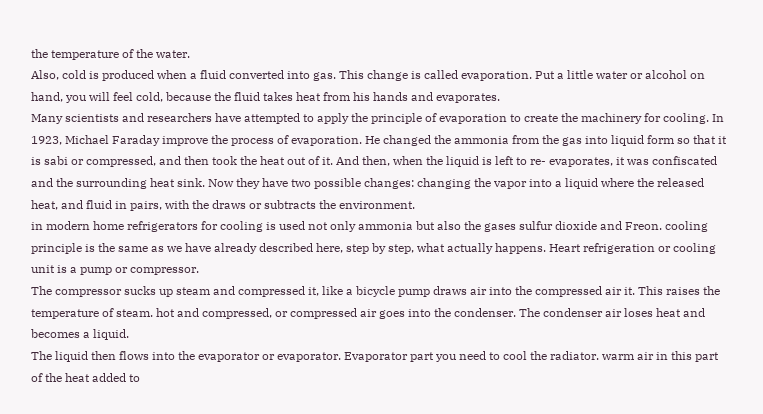the temperature of the water.
Also, cold is produced when a fluid converted into gas. This change is called evaporation. Put a little water or alcohol on hand, you will feel cold, because the fluid takes heat from his hands and evaporates.
Many scientists and researchers have attempted to apply the principle of evaporation to create the machinery for cooling. In 1923, Michael Faraday improve the process of evaporation. He changed the ammonia from the gas into liquid form so that it is sabi or compressed, and then took the heat out of it. And then, when the liquid is left to re- evaporates, it was confiscated and the surrounding heat sink. Now they have two possible changes: changing the vapor into a liquid where the released heat, and fluid in pairs, with the draws or subtracts the environment.
in modern home refrigerators for cooling is used not only ammonia but also the gases sulfur dioxide and Freon. cooling principle is the same as we have already described here, step by step, what actually happens. Heart refrigeration or cooling unit is a pump or compressor.
The compressor sucks up steam and compressed it, like a bicycle pump draws air into the compressed air it. This raises the temperature of steam. hot and compressed, or compressed air goes into the condenser. The condenser air loses heat and becomes a liquid.
The liquid then flows into the evaporator or evaporator. Evaporator part you need to cool the radiator. warm air in this part of the heat added to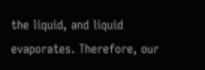the liquid, and liquid evaporates. Therefore, our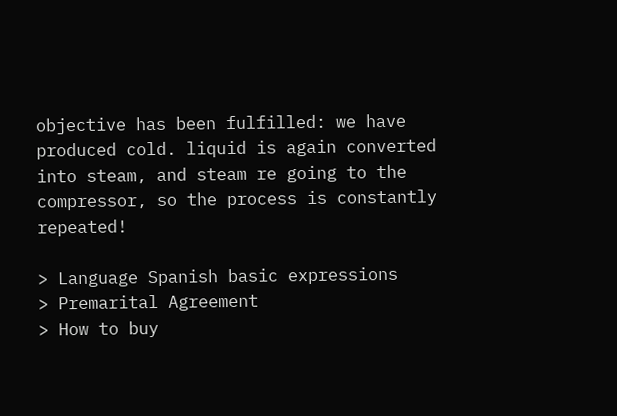objective has been fulfilled: we have produced cold. liquid is again converted into steam, and steam re going to the compressor, so the process is constantly repeated!

> Language Spanish basic expressions
> Premarital Agreement
> How to buy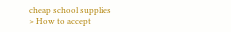cheap school supplies
> How to accept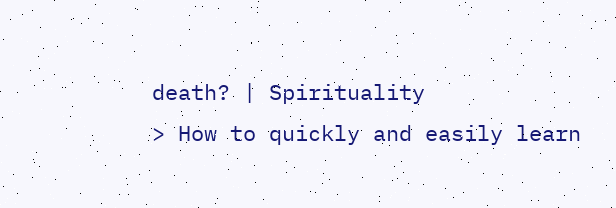death? | Spirituality
> How to quickly and easily learn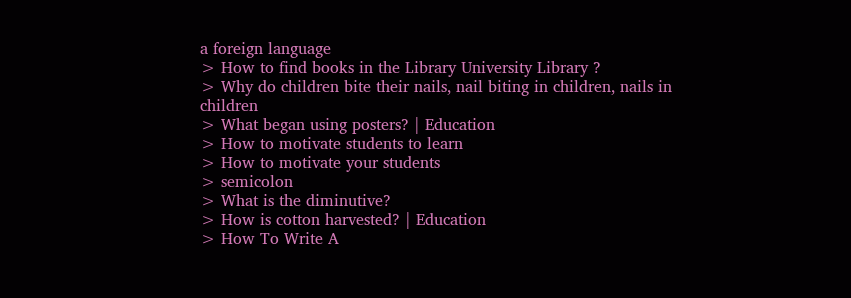a foreign language
> How to find books in the Library University Library ?
> Why do children bite their nails, nail biting in children, nails in children
> What began using posters? | Education
> How to motivate students to learn
> How to motivate your students
> semicolon
> What is the diminutive?
> How is cotton harvested? | Education
> How To Write A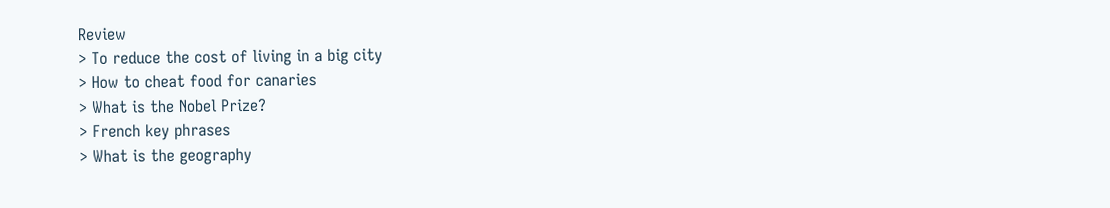Review
> To reduce the cost of living in a big city
> How to cheat food for canaries
> What is the Nobel Prize?
> French key phrases
> What is the geography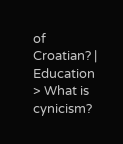of Croatian? | Education
> What is cynicism?